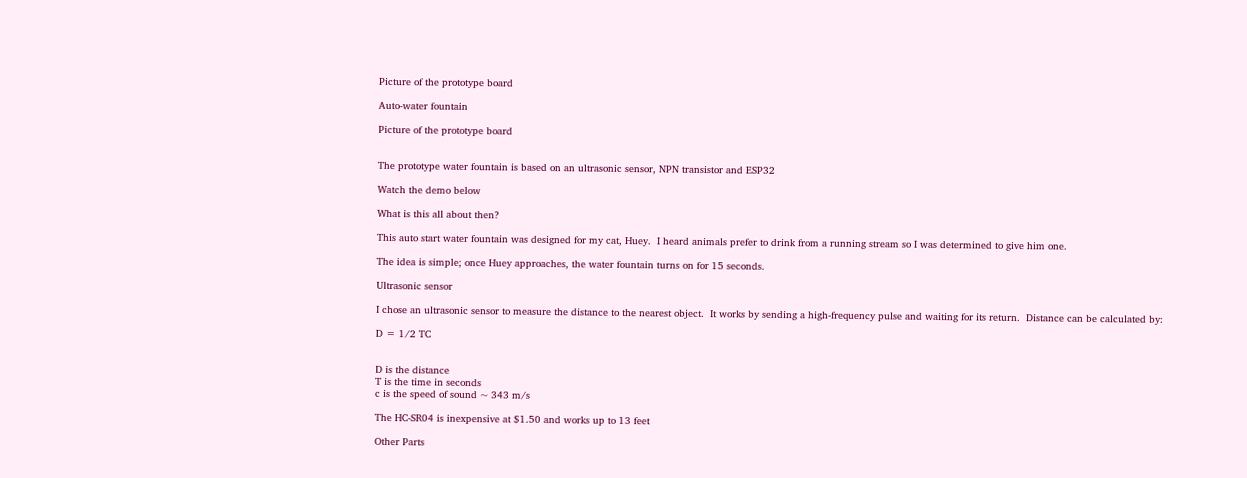Picture of the prototype board

Auto-water fountain

Picture of the prototype board


The prototype water fountain is based on an ultrasonic sensor, NPN transistor and ESP32

Watch the demo below

What is this all about then?

This auto start water fountain was designed for my cat, Huey.  I heard animals prefer to drink from a running stream so I was determined to give him one.

The idea is simple; once Huey approaches, the water fountain turns on for 15 seconds.

Ultrasonic sensor

I chose an ultrasonic sensor to measure the distance to the nearest object.  It works by sending a high-frequency pulse and waiting for its return.  Distance can be calculated by:

D = 1/2 TC


D is the distance
T is the time in seconds
c is the speed of sound ~ 343 m/s

The HC-SR04 is inexpensive at $1.50 and works up to 13 feet

Other Parts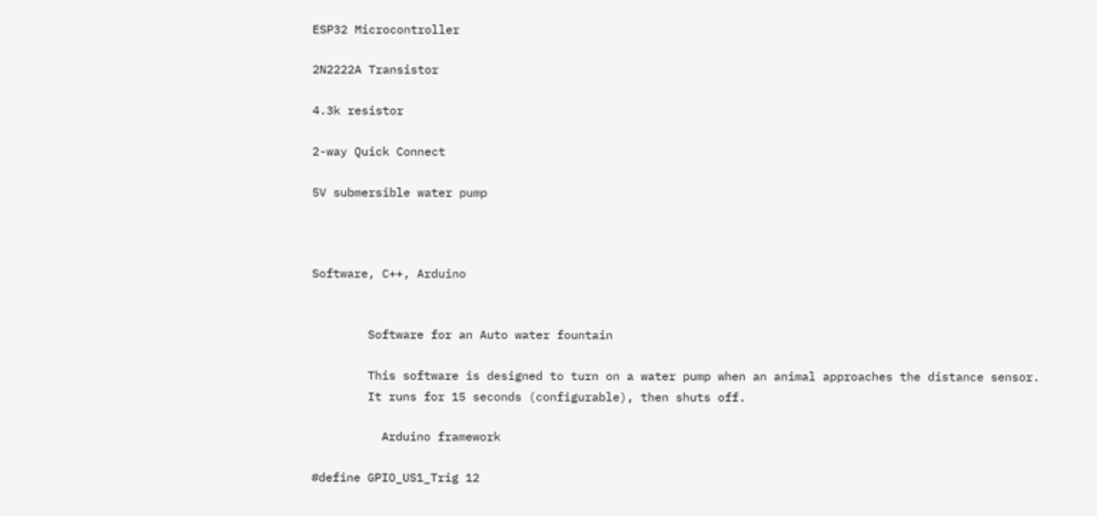ESP32 Microcontroller

2N2222A Transistor

4.3k resistor

2-way Quick Connect

5V submersible water pump



Software, C++, Arduino


        Software for an Auto water fountain

        This software is designed to turn on a water pump when an animal approaches the distance sensor.
        It runs for 15 seconds (configurable), then shuts off.

          Arduino framework

#define GPIO_US1_Trig 12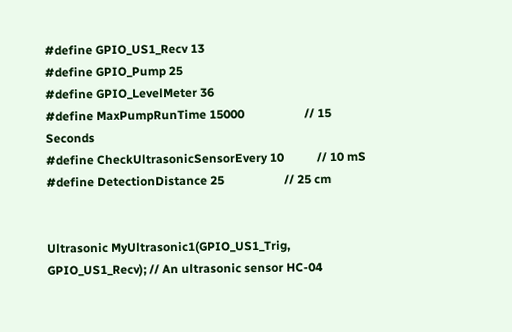#define GPIO_US1_Recv 13
#define GPIO_Pump 25
#define GPIO_LevelMeter 36
#define MaxPumpRunTime 15000                    // 15 Seconds
#define CheckUltrasonicSensorEvery 10           // 10 mS
#define DetectionDistance 25                    // 25 cm


Ultrasonic MyUltrasonic1(GPIO_US1_Trig, GPIO_US1_Recv); // An ultrasonic sensor HC-04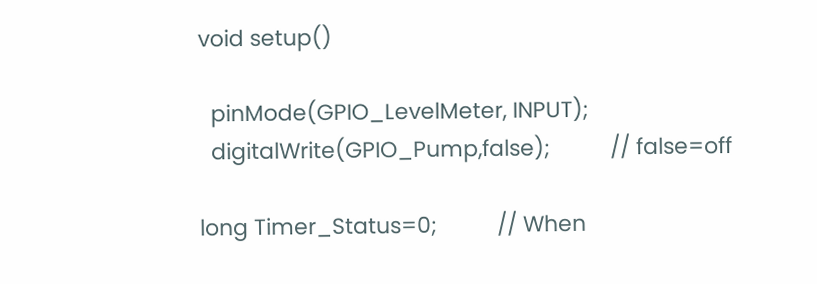void setup()

  pinMode(GPIO_LevelMeter, INPUT);
  digitalWrite(GPIO_Pump,false);          // false=off

long Timer_Status=0;          // When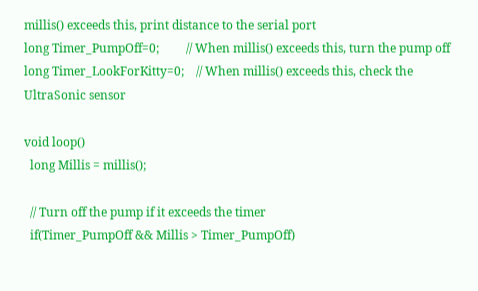millis() exceeds this, print distance to the serial port
long Timer_PumpOff=0;         // When millis() exceeds this, turn the pump off
long Timer_LookForKitty=0;    // When millis() exceeds this, check the UltraSonic sensor

void loop()
  long Millis = millis();

  // Turn off the pump if it exceeds the timer
  if(Timer_PumpOff && Millis > Timer_PumpOff)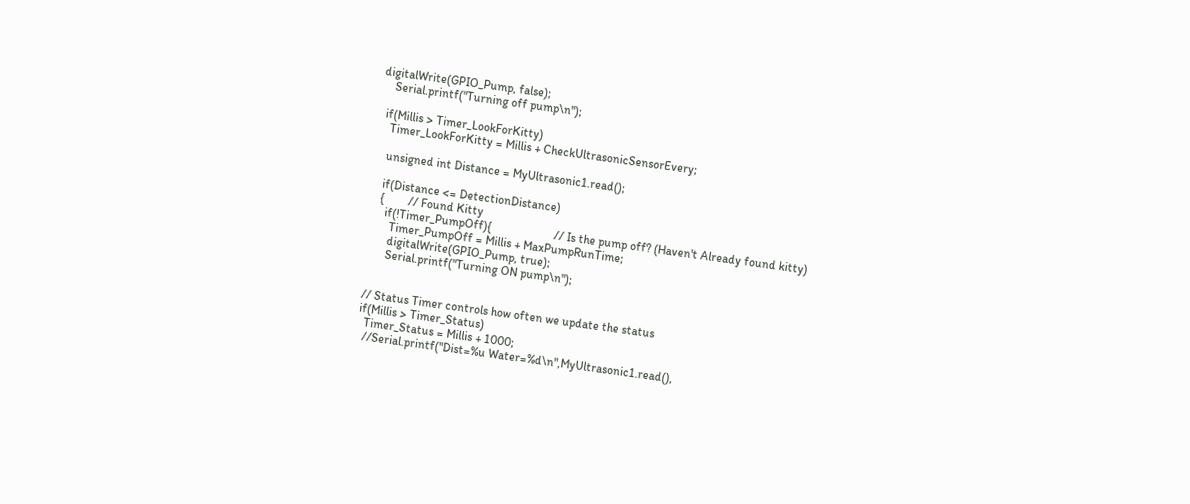digitalWrite(GPIO_Pump, false);
    Serial.printf("Turning off pump\n");

  if(Millis > Timer_LookForKitty)
    Timer_LookForKitty = Millis + CheckUltrasonicSensorEvery;

    unsigned int Distance = MyUltrasonic1.read();

    if(Distance <= DetectionDistance)
    {        // Found Kitty
      if(!Timer_PumpOff){                     // Is the pump off? (Haven't Already found kitty)
        Timer_PumpOff = Millis + MaxPumpRunTime;
        digitalWrite(GPIO_Pump, true);
        Serial.printf("Turning ON pump\n");


  // Status Timer controls how often we update the status
  if(Millis > Timer_Status)
    Timer_Status = Millis + 1000;
    //Serial.printf("Dist=%u Water=%d\n",MyUltrasonic1.read(),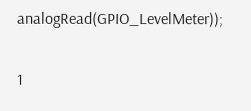analogRead(GPIO_LevelMeter));

1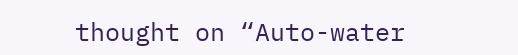thought on “Auto-water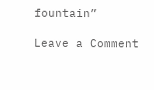fountain”

Leave a Comment